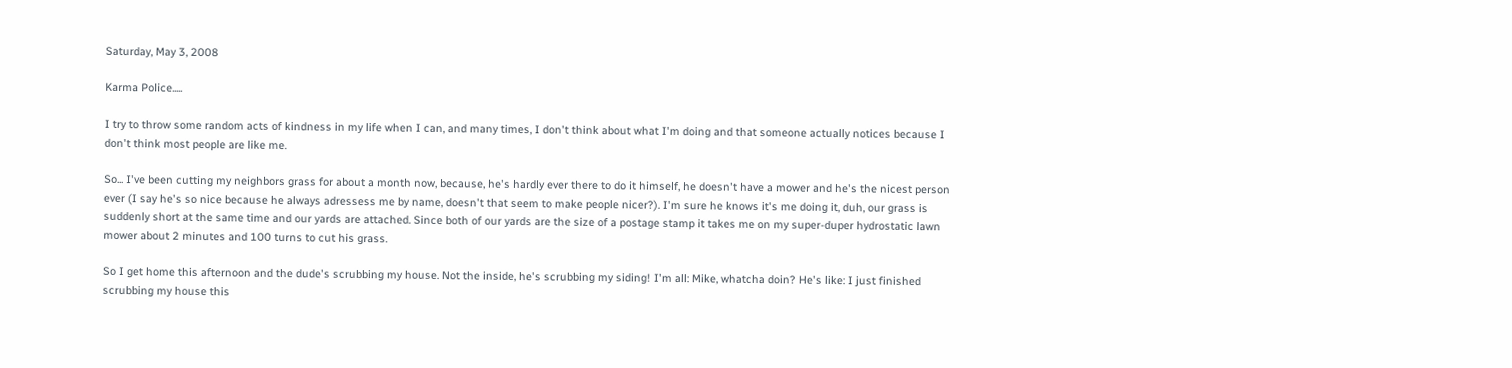Saturday, May 3, 2008

Karma Police.....

I try to throw some random acts of kindness in my life when I can, and many times, I don't think about what I'm doing and that someone actually notices because I don't think most people are like me.

So... I've been cutting my neighbors grass for about a month now, because, he's hardly ever there to do it himself, he doesn't have a mower and he's the nicest person ever (I say he's so nice because he always adressess me by name, doesn't that seem to make people nicer?). I'm sure he knows it's me doing it, duh, our grass is suddenly short at the same time and our yards are attached. Since both of our yards are the size of a postage stamp it takes me on my super-duper hydrostatic lawn mower about 2 minutes and 100 turns to cut his grass.

So I get home this afternoon and the dude's scrubbing my house. Not the inside, he's scrubbing my siding! I'm all: Mike, whatcha doin? He's like: I just finished scrubbing my house this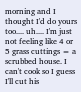morning and I thought I'd do yours too.... uh.... I'm just not feeling like 4 or 5 grass cuttings = a scrubbed house. I can't cook so I guess I'll cut his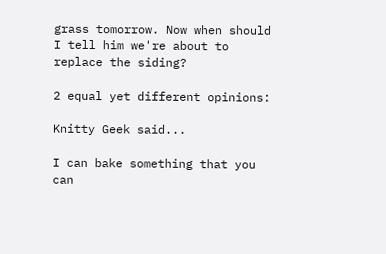grass tomorrow. Now when should I tell him we're about to replace the siding?

2 equal yet different opinions:

Knitty Geek said...

I can bake something that you can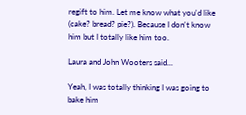regift to him. Let me know what you'd like (cake? bread? pie?). Because I don't know him but I totally like him too.

Laura and John Wooters said...

Yeah, I was totally thinking I was going to bake him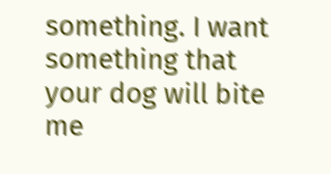something. I want something that your dog will bite me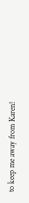to keep me away from Karen!